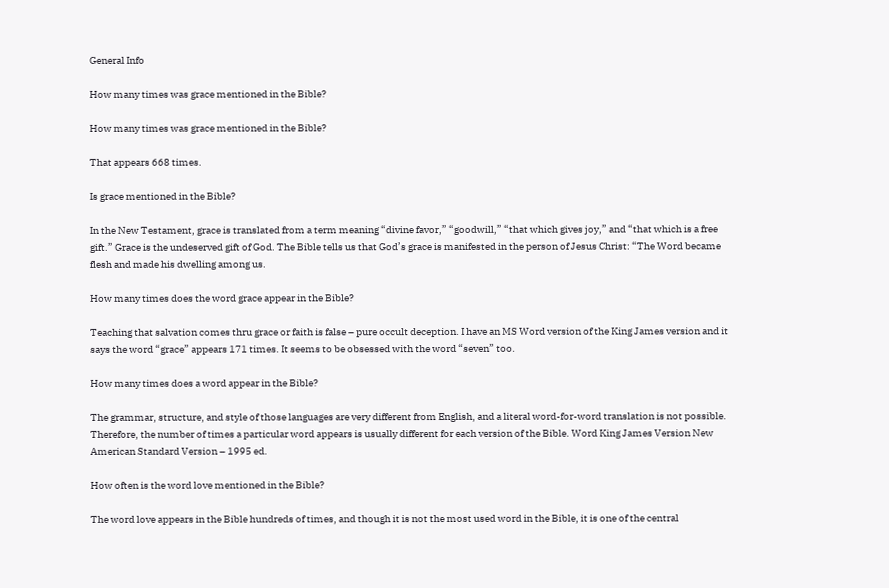General Info

How many times was grace mentioned in the Bible?

How many times was grace mentioned in the Bible?

That appears 668 times.

Is grace mentioned in the Bible?

In the New Testament, grace is translated from a term meaning “divine favor,” “goodwill,” “that which gives joy,” and “that which is a free gift.” Grace is the undeserved gift of God. The Bible tells us that God’s grace is manifested in the person of Jesus Christ: “The Word became flesh and made his dwelling among us.

How many times does the word grace appear in the Bible?

Teaching that salvation comes thru grace or faith is false – pure occult deception. I have an MS Word version of the King James version and it says the word “grace” appears 171 times. It seems to be obsessed with the word “seven” too.

How many times does a word appear in the Bible?

The grammar, structure, and style of those languages are very different from English, and a literal word-for-word translation is not possible. Therefore, the number of times a particular word appears is usually different for each version of the Bible. Word King James Version New American Standard Version – 1995 ed.

How often is the word love mentioned in the Bible?

The word love appears in the Bible hundreds of times, and though it is not the most used word in the Bible, it is one of the central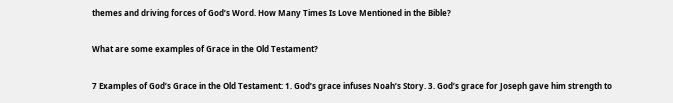themes and driving forces of God’s Word. How Many Times Is Love Mentioned in the Bible?

What are some examples of Grace in the Old Testament?

7 Examples of God’s Grace in the Old Testament: 1. God’s grace infuses Noah’s Story. 3. God’s grace for Joseph gave him strength to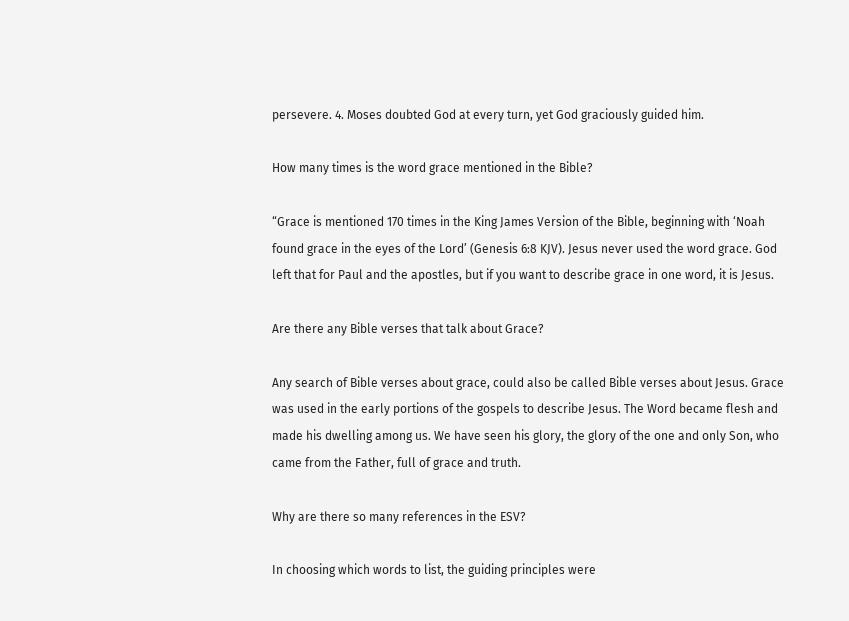persevere. 4. Moses doubted God at every turn, yet God graciously guided him.

How many times is the word grace mentioned in the Bible?

“Grace is mentioned 170 times in the King James Version of the Bible, beginning with ‘Noah found grace in the eyes of the Lord’ (Genesis 6:8 KJV). Jesus never used the word grace. God left that for Paul and the apostles, but if you want to describe grace in one word, it is Jesus.

Are there any Bible verses that talk about Grace?

Any search of Bible verses about grace, could also be called Bible verses about Jesus. Grace was used in the early portions of the gospels to describe Jesus. The Word became flesh and made his dwelling among us. We have seen his glory, the glory of the one and only Son, who came from the Father, full of grace and truth.

Why are there so many references in the ESV?

In choosing which words to list, the guiding principles were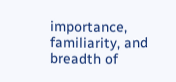importance, familiarity, and breadth of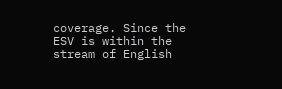coverage. Since the ESV is within the stream of English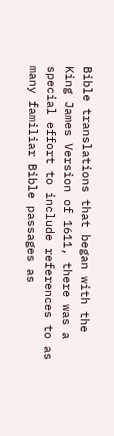Bible translations that began with the King James Version of 1611, there was a special effort to include references to as many familiar Bible passages as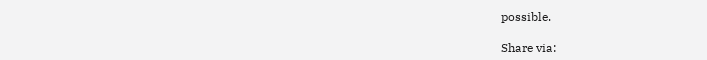possible.

Share via: